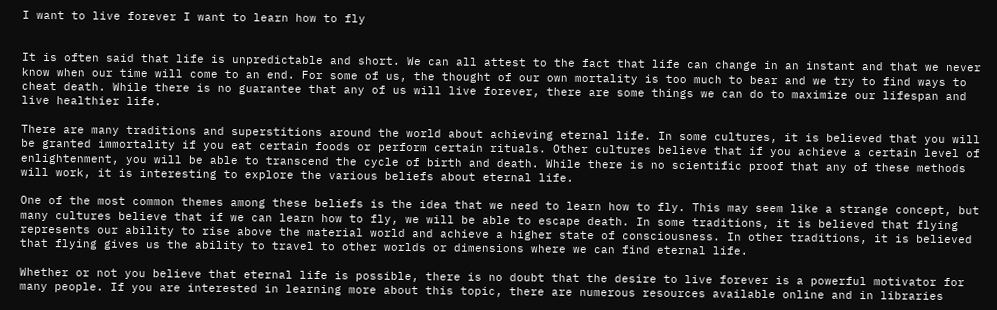I want to live forever I want to learn how to fly


It is often said that life is unpredictable and short. We can all attest to the fact that life can change in an instant and that we never know when our time will come to an end. For some of us, the thought of our own mortality is too much to bear and we try to find ways to cheat death. While there is no guarantee that any of us will live forever, there are some things we can do to maximize our lifespan and live healthier life.

There are many traditions and superstitions around the world about achieving eternal life. In some cultures, it is believed that you will be granted immortality if you eat certain foods or perform certain rituals. Other cultures believe that if you achieve a certain level of enlightenment, you will be able to transcend the cycle of birth and death. While there is no scientific proof that any of these methods will work, it is interesting to explore the various beliefs about eternal life.

One of the most common themes among these beliefs is the idea that we need to learn how to fly. This may seem like a strange concept, but many cultures believe that if we can learn how to fly, we will be able to escape death. In some traditions, it is believed that flying represents our ability to rise above the material world and achieve a higher state of consciousness. In other traditions, it is believed that flying gives us the ability to travel to other worlds or dimensions where we can find eternal life.

Whether or not you believe that eternal life is possible, there is no doubt that the desire to live forever is a powerful motivator for many people. If you are interested in learning more about this topic, there are numerous resources available online and in libraries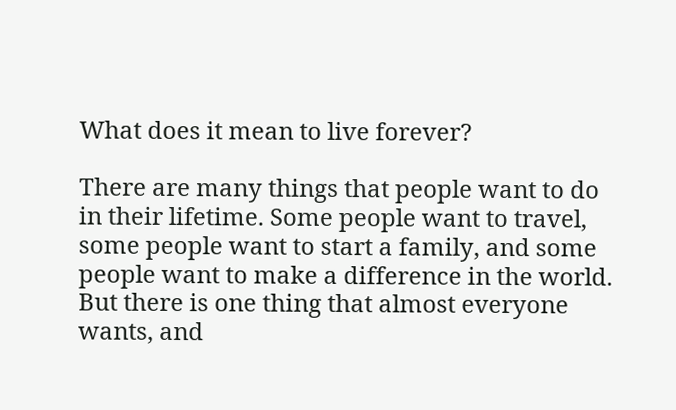What does it mean to live forever?

There are many things that people want to do in their lifetime. Some people want to travel, some people want to start a family, and some people want to make a difference in the world. But there is one thing that almost everyone wants, and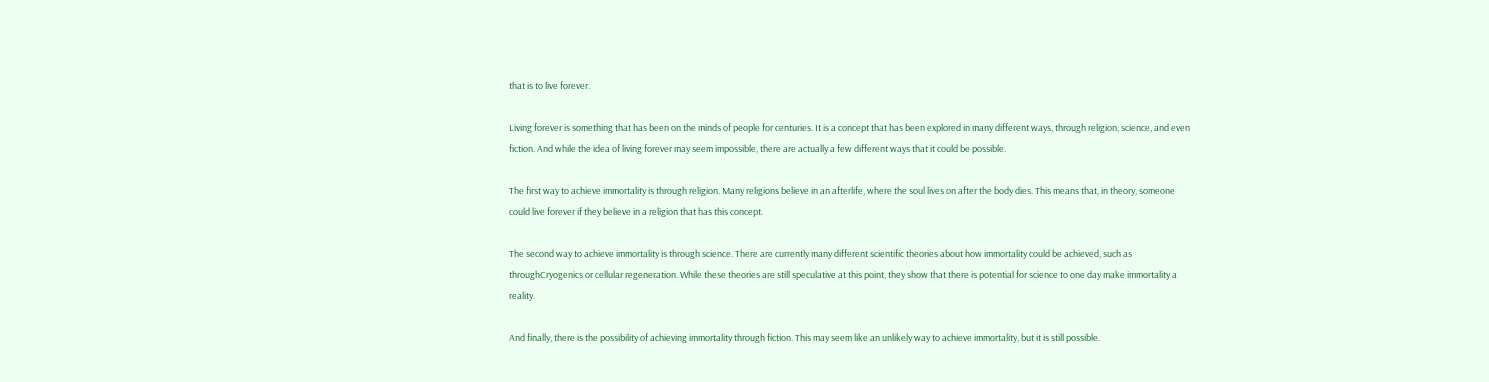that is to live forever.

Living forever is something that has been on the minds of people for centuries. It is a concept that has been explored in many different ways, through religion, science, and even fiction. And while the idea of living forever may seem impossible, there are actually a few different ways that it could be possible.

The first way to achieve immortality is through religion. Many religions believe in an afterlife, where the soul lives on after the body dies. This means that, in theory, someone could live forever if they believe in a religion that has this concept.

The second way to achieve immortality is through science. There are currently many different scientific theories about how immortality could be achieved, such as throughCryogenics or cellular regeneration. While these theories are still speculative at this point, they show that there is potential for science to one day make immortality a reality.

And finally, there is the possibility of achieving immortality through fiction. This may seem like an unlikely way to achieve immortality, but it is still possible.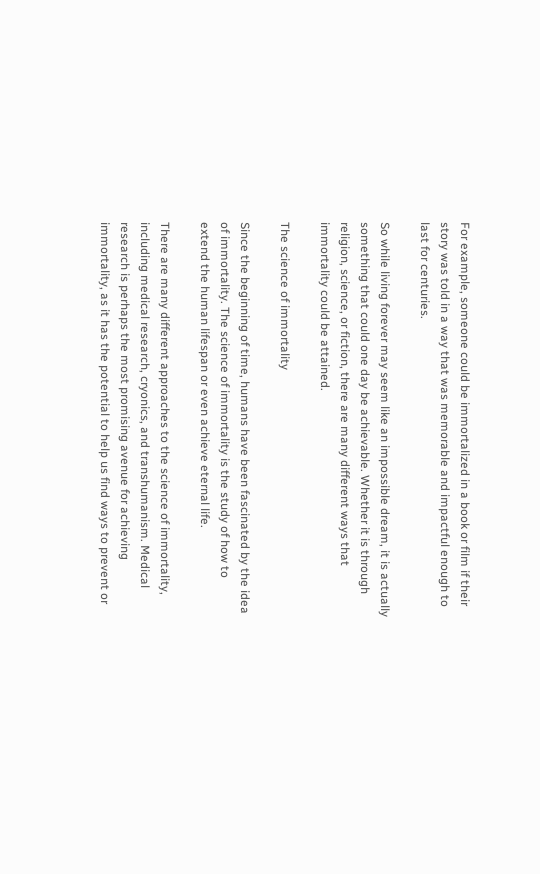For example, someone could be immortalized in a book or film if their story was told in a way that was memorable and impactful enough to last for centuries.

So while living forever may seem like an impossible dream, it is actually something that could one day be achievable. Whether it is through religion, science, or fiction, there are many different ways that immortality could be attained.

The science of immortality

Since the beginning of time, humans have been fascinated by the idea of immortality. The science of immortality is the study of how to extend the human lifespan or even achieve eternal life.

There are many different approaches to the science of immortality, including medical research, cryonics, and transhumanism. Medical research is perhaps the most promising avenue for achieving immortality, as it has the potential to help us find ways to prevent or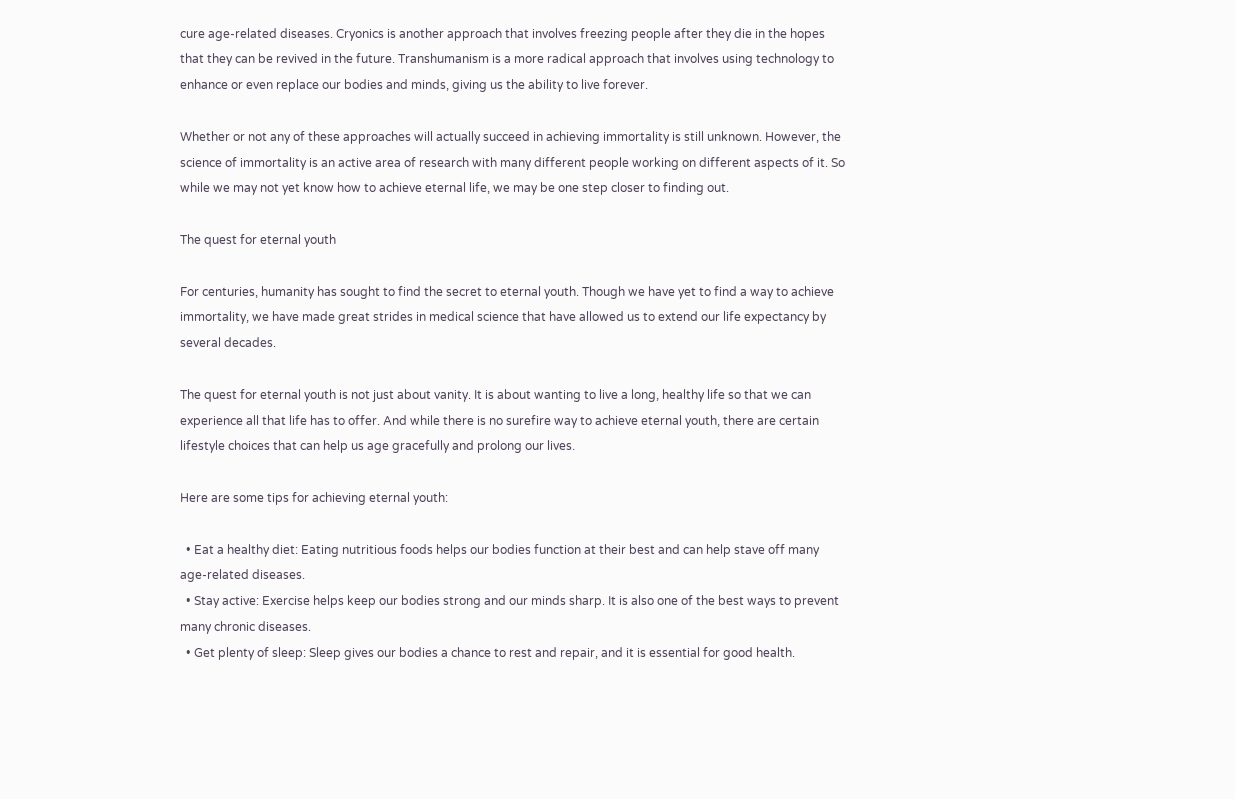cure age-related diseases. Cryonics is another approach that involves freezing people after they die in the hopes that they can be revived in the future. Transhumanism is a more radical approach that involves using technology to enhance or even replace our bodies and minds, giving us the ability to live forever.

Whether or not any of these approaches will actually succeed in achieving immortality is still unknown. However, the science of immortality is an active area of research with many different people working on different aspects of it. So while we may not yet know how to achieve eternal life, we may be one step closer to finding out.

The quest for eternal youth

For centuries, humanity has sought to find the secret to eternal youth. Though we have yet to find a way to achieve immortality, we have made great strides in medical science that have allowed us to extend our life expectancy by several decades.

The quest for eternal youth is not just about vanity. It is about wanting to live a long, healthy life so that we can experience all that life has to offer. And while there is no surefire way to achieve eternal youth, there are certain lifestyle choices that can help us age gracefully and prolong our lives.

Here are some tips for achieving eternal youth:

  • Eat a healthy diet: Eating nutritious foods helps our bodies function at their best and can help stave off many age-related diseases.
  • Stay active: Exercise helps keep our bodies strong and our minds sharp. It is also one of the best ways to prevent many chronic diseases.
  • Get plenty of sleep: Sleep gives our bodies a chance to rest and repair, and it is essential for good health.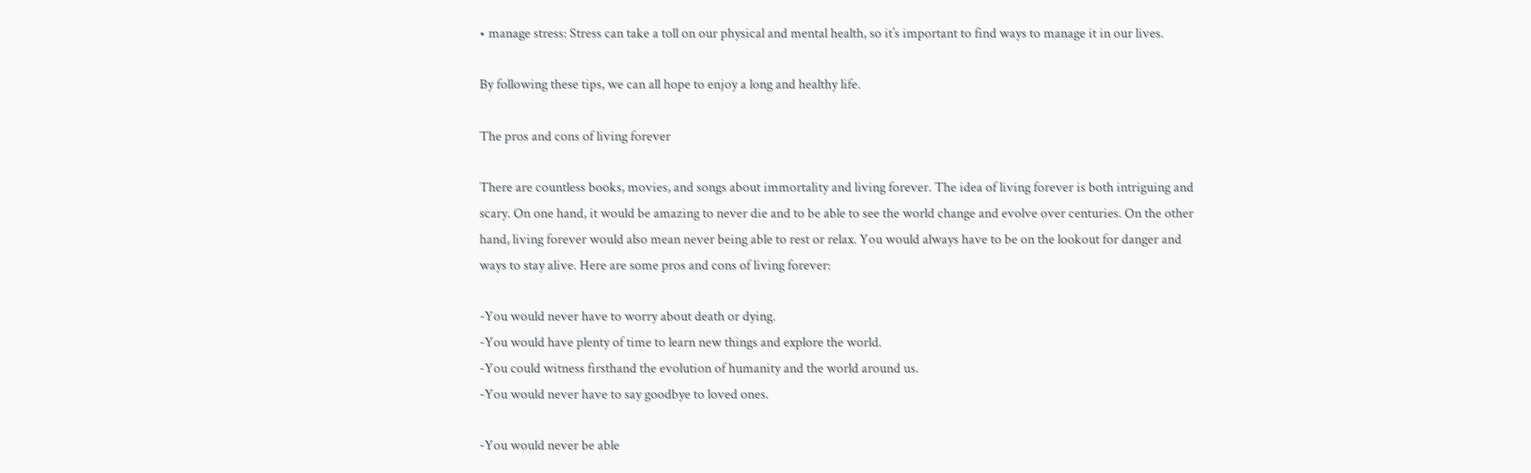• manage stress: Stress can take a toll on our physical and mental health, so it’s important to find ways to manage it in our lives.

By following these tips, we can all hope to enjoy a long and healthy life.

The pros and cons of living forever

There are countless books, movies, and songs about immortality and living forever. The idea of living forever is both intriguing and scary. On one hand, it would be amazing to never die and to be able to see the world change and evolve over centuries. On the other hand, living forever would also mean never being able to rest or relax. You would always have to be on the lookout for danger and ways to stay alive. Here are some pros and cons of living forever:

-You would never have to worry about death or dying.
-You would have plenty of time to learn new things and explore the world.
-You could witness firsthand the evolution of humanity and the world around us.
-You would never have to say goodbye to loved ones.

-You would never be able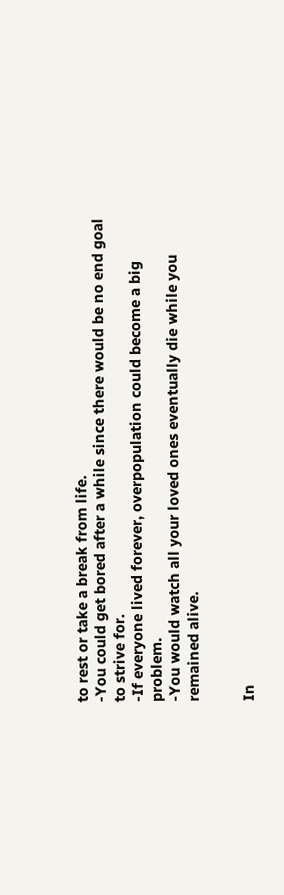to rest or take a break from life.
-You could get bored after a while since there would be no end goal to strive for.
-If everyone lived forever, overpopulation could become a big problem.
-You would watch all your loved ones eventually die while you remained alive.


In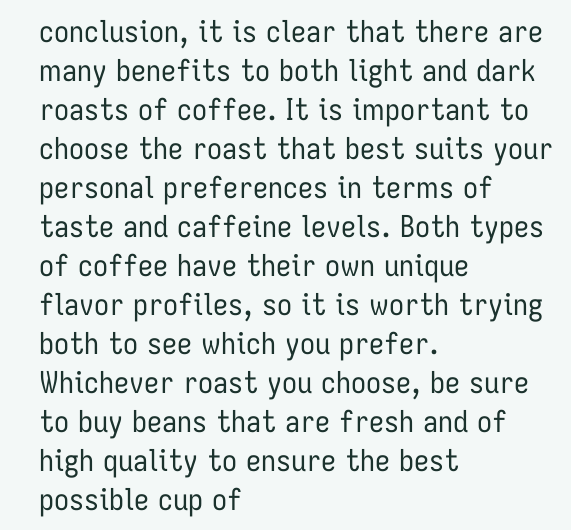conclusion, it is clear that there are many benefits to both light and dark roasts of coffee. It is important to choose the roast that best suits your personal preferences in terms of taste and caffeine levels. Both types of coffee have their own unique flavor profiles, so it is worth trying both to see which you prefer. Whichever roast you choose, be sure to buy beans that are fresh and of high quality to ensure the best possible cup of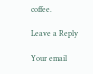coffee.

Leave a Reply

Your email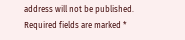address will not be published. Required fields are marked *